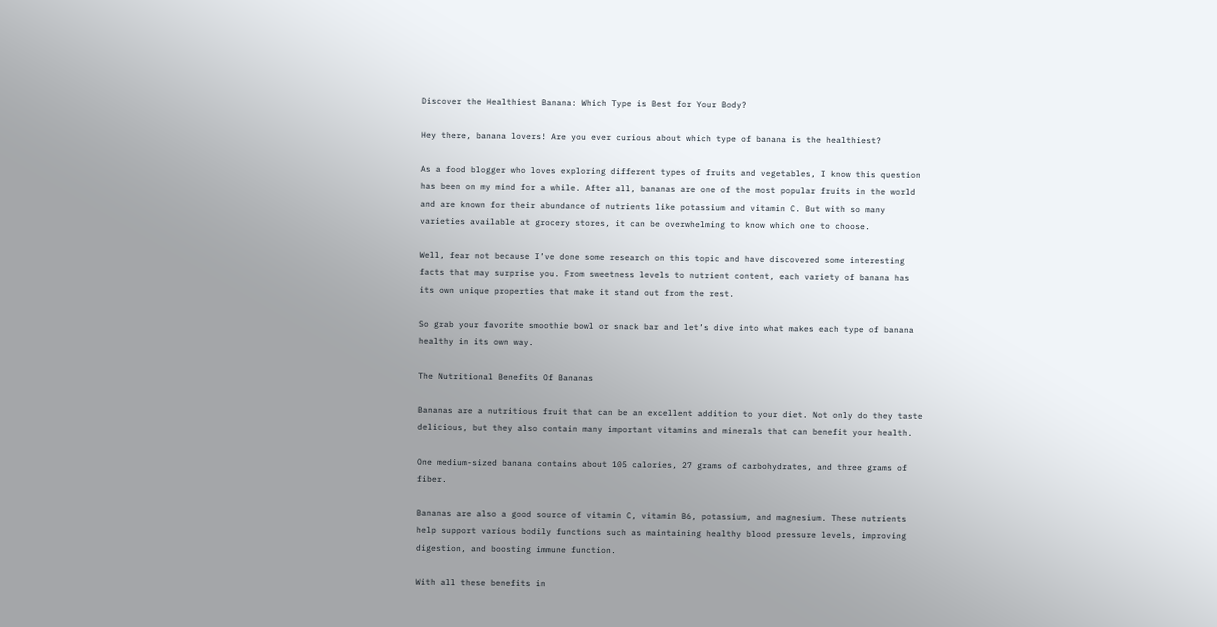Discover the Healthiest Banana: Which Type is Best for Your Body?

Hey there, banana lovers! Are you ever curious about which type of banana is the healthiest?

As a food blogger who loves exploring different types of fruits and vegetables, I know this question has been on my mind for a while. After all, bananas are one of the most popular fruits in the world and are known for their abundance of nutrients like potassium and vitamin C. But with so many varieties available at grocery stores, it can be overwhelming to know which one to choose.

Well, fear not because I’ve done some research on this topic and have discovered some interesting facts that may surprise you. From sweetness levels to nutrient content, each variety of banana has its own unique properties that make it stand out from the rest.

So grab your favorite smoothie bowl or snack bar and let’s dive into what makes each type of banana healthy in its own way.

The Nutritional Benefits Of Bananas

Bananas are a nutritious fruit that can be an excellent addition to your diet. Not only do they taste delicious, but they also contain many important vitamins and minerals that can benefit your health.

One medium-sized banana contains about 105 calories, 27 grams of carbohydrates, and three grams of fiber.

Bananas are also a good source of vitamin C, vitamin B6, potassium, and magnesium. These nutrients help support various bodily functions such as maintaining healthy blood pressure levels, improving digestion, and boosting immune function.

With all these benefits in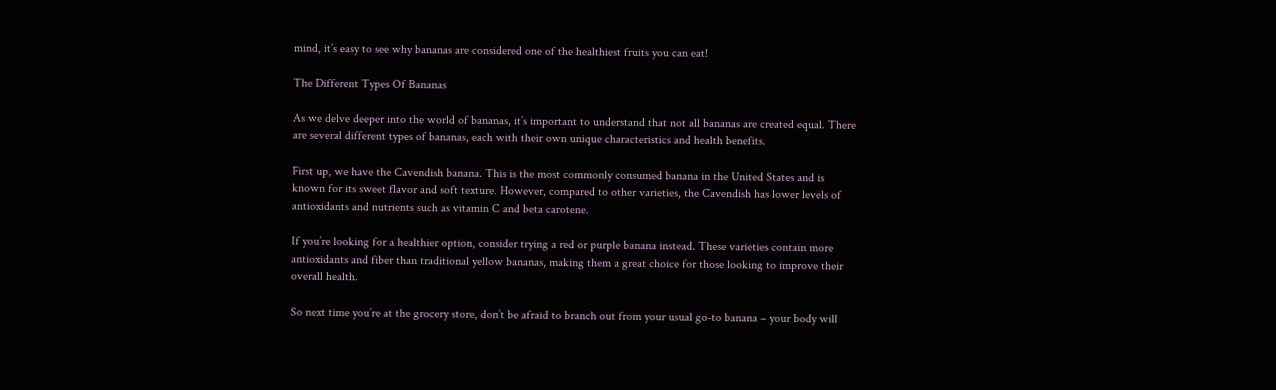mind, it’s easy to see why bananas are considered one of the healthiest fruits you can eat!

The Different Types Of Bananas

As we delve deeper into the world of bananas, it’s important to understand that not all bananas are created equal. There are several different types of bananas, each with their own unique characteristics and health benefits.

First up, we have the Cavendish banana. This is the most commonly consumed banana in the United States and is known for its sweet flavor and soft texture. However, compared to other varieties, the Cavendish has lower levels of antioxidants and nutrients such as vitamin C and beta carotene.

If you’re looking for a healthier option, consider trying a red or purple banana instead. These varieties contain more antioxidants and fiber than traditional yellow bananas, making them a great choice for those looking to improve their overall health.

So next time you’re at the grocery store, don’t be afraid to branch out from your usual go-to banana – your body will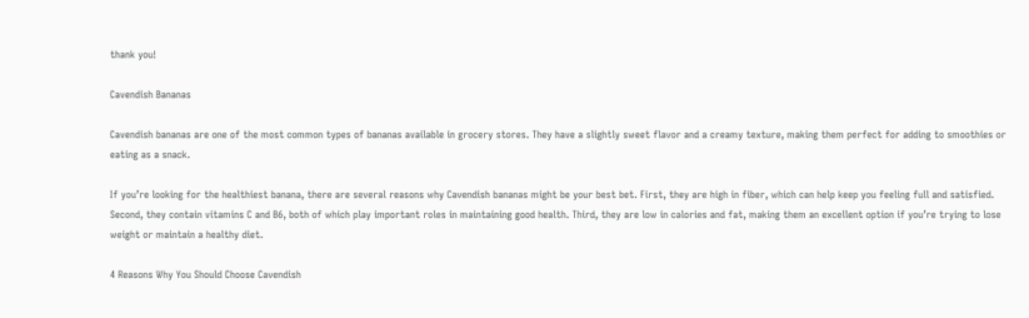thank you!

Cavendish Bananas

Cavendish bananas are one of the most common types of bananas available in grocery stores. They have a slightly sweet flavor and a creamy texture, making them perfect for adding to smoothies or eating as a snack.

If you’re looking for the healthiest banana, there are several reasons why Cavendish bananas might be your best bet. First, they are high in fiber, which can help keep you feeling full and satisfied. Second, they contain vitamins C and B6, both of which play important roles in maintaining good health. Third, they are low in calories and fat, making them an excellent option if you’re trying to lose weight or maintain a healthy diet.

4 Reasons Why You Should Choose Cavendish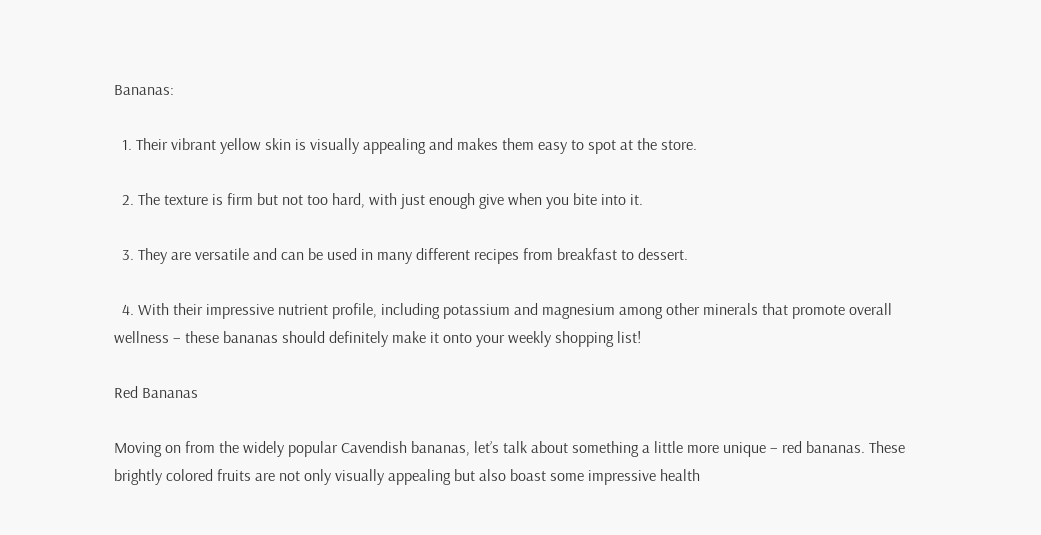Bananas:

  1. Their vibrant yellow skin is visually appealing and makes them easy to spot at the store.

  2. The texture is firm but not too hard, with just enough give when you bite into it.

  3. They are versatile and can be used in many different recipes from breakfast to dessert.

  4. With their impressive nutrient profile, including potassium and magnesium among other minerals that promote overall wellness – these bananas should definitely make it onto your weekly shopping list!

Red Bananas

Moving on from the widely popular Cavendish bananas, let’s talk about something a little more unique – red bananas. These brightly colored fruits are not only visually appealing but also boast some impressive health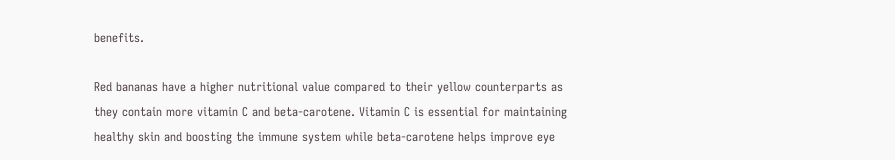benefits.

Red bananas have a higher nutritional value compared to their yellow counterparts as they contain more vitamin C and beta-carotene. Vitamin C is essential for maintaining healthy skin and boosting the immune system while beta-carotene helps improve eye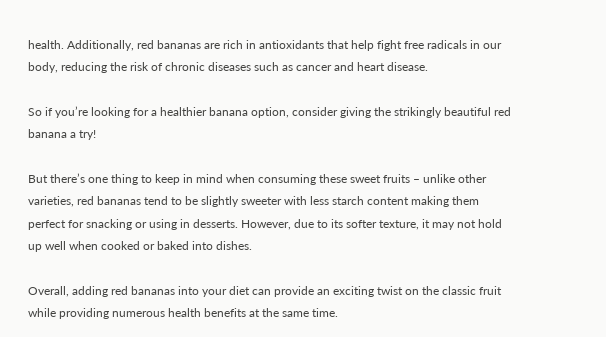health. Additionally, red bananas are rich in antioxidants that help fight free radicals in our body, reducing the risk of chronic diseases such as cancer and heart disease.

So if you’re looking for a healthier banana option, consider giving the strikingly beautiful red banana a try!

But there’s one thing to keep in mind when consuming these sweet fruits – unlike other varieties, red bananas tend to be slightly sweeter with less starch content making them perfect for snacking or using in desserts. However, due to its softer texture, it may not hold up well when cooked or baked into dishes.

Overall, adding red bananas into your diet can provide an exciting twist on the classic fruit while providing numerous health benefits at the same time.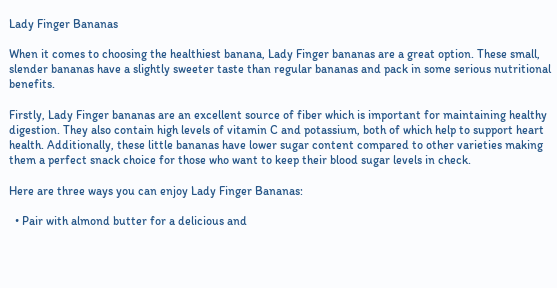Lady Finger Bananas

When it comes to choosing the healthiest banana, Lady Finger bananas are a great option. These small, slender bananas have a slightly sweeter taste than regular bananas and pack in some serious nutritional benefits.

Firstly, Lady Finger bananas are an excellent source of fiber which is important for maintaining healthy digestion. They also contain high levels of vitamin C and potassium, both of which help to support heart health. Additionally, these little bananas have lower sugar content compared to other varieties making them a perfect snack choice for those who want to keep their blood sugar levels in check.

Here are three ways you can enjoy Lady Finger Bananas:

  • Pair with almond butter for a delicious and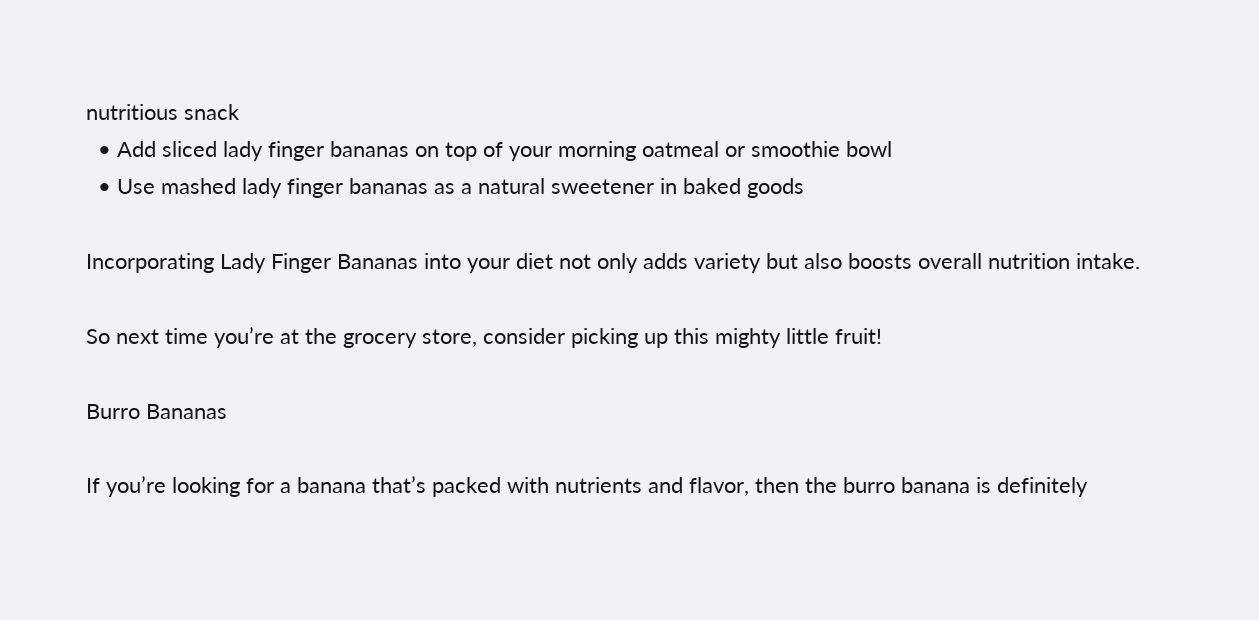nutritious snack
  • Add sliced lady finger bananas on top of your morning oatmeal or smoothie bowl
  • Use mashed lady finger bananas as a natural sweetener in baked goods

Incorporating Lady Finger Bananas into your diet not only adds variety but also boosts overall nutrition intake.

So next time you’re at the grocery store, consider picking up this mighty little fruit!

Burro Bananas

If you’re looking for a banana that’s packed with nutrients and flavor, then the burro banana is definitely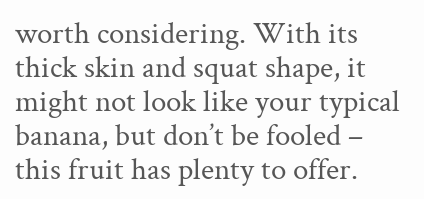worth considering. With its thick skin and squat shape, it might not look like your typical banana, but don’t be fooled – this fruit has plenty to offer.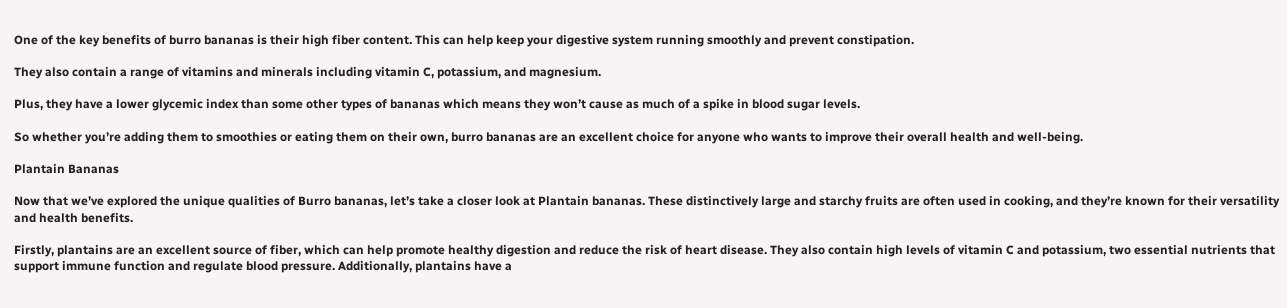One of the key benefits of burro bananas is their high fiber content. This can help keep your digestive system running smoothly and prevent constipation.

They also contain a range of vitamins and minerals including vitamin C, potassium, and magnesium.

Plus, they have a lower glycemic index than some other types of bananas which means they won’t cause as much of a spike in blood sugar levels.

So whether you’re adding them to smoothies or eating them on their own, burro bananas are an excellent choice for anyone who wants to improve their overall health and well-being.

Plantain Bananas

Now that we’ve explored the unique qualities of Burro bananas, let’s take a closer look at Plantain bananas. These distinctively large and starchy fruits are often used in cooking, and they’re known for their versatility and health benefits.

Firstly, plantains are an excellent source of fiber, which can help promote healthy digestion and reduce the risk of heart disease. They also contain high levels of vitamin C and potassium, two essential nutrients that support immune function and regulate blood pressure. Additionally, plantains have a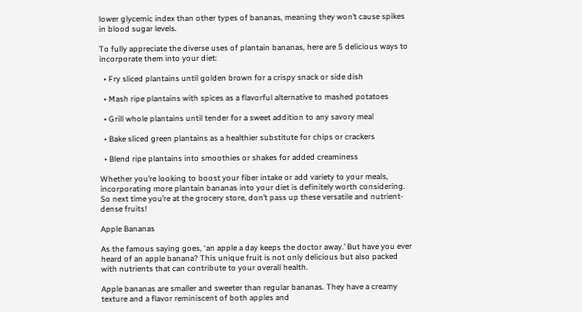lower glycemic index than other types of bananas, meaning they won’t cause spikes in blood sugar levels.

To fully appreciate the diverse uses of plantain bananas, here are 5 delicious ways to incorporate them into your diet:

  • Fry sliced plantains until golden brown for a crispy snack or side dish

  • Mash ripe plantains with spices as a flavorful alternative to mashed potatoes

  • Grill whole plantains until tender for a sweet addition to any savory meal

  • Bake sliced green plantains as a healthier substitute for chips or crackers

  • Blend ripe plantains into smoothies or shakes for added creaminess

Whether you’re looking to boost your fiber intake or add variety to your meals, incorporating more plantain bananas into your diet is definitely worth considering. So next time you’re at the grocery store, don’t pass up these versatile and nutrient-dense fruits!

Apple Bananas

As the famous saying goes, ‘an apple a day keeps the doctor away.’ But have you ever heard of an apple banana? This unique fruit is not only delicious but also packed with nutrients that can contribute to your overall health.

Apple bananas are smaller and sweeter than regular bananas. They have a creamy texture and a flavor reminiscent of both apples and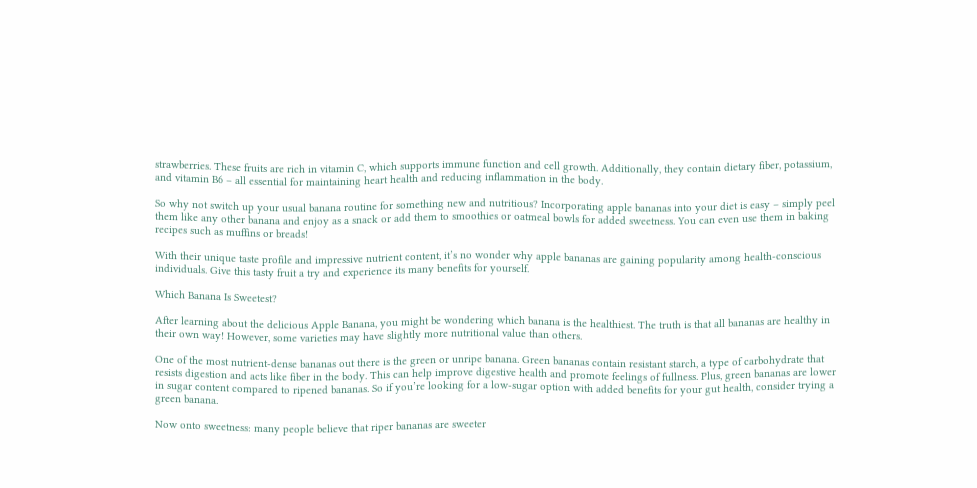strawberries. These fruits are rich in vitamin C, which supports immune function and cell growth. Additionally, they contain dietary fiber, potassium, and vitamin B6 – all essential for maintaining heart health and reducing inflammation in the body.

So why not switch up your usual banana routine for something new and nutritious? Incorporating apple bananas into your diet is easy – simply peel them like any other banana and enjoy as a snack or add them to smoothies or oatmeal bowls for added sweetness. You can even use them in baking recipes such as muffins or breads!

With their unique taste profile and impressive nutrient content, it’s no wonder why apple bananas are gaining popularity among health-conscious individuals. Give this tasty fruit a try and experience its many benefits for yourself.

Which Banana Is Sweetest?

After learning about the delicious Apple Banana, you might be wondering which banana is the healthiest. The truth is that all bananas are healthy in their own way! However, some varieties may have slightly more nutritional value than others.

One of the most nutrient-dense bananas out there is the green or unripe banana. Green bananas contain resistant starch, a type of carbohydrate that resists digestion and acts like fiber in the body. This can help improve digestive health and promote feelings of fullness. Plus, green bananas are lower in sugar content compared to ripened bananas. So if you’re looking for a low-sugar option with added benefits for your gut health, consider trying a green banana.

Now onto sweetness: many people believe that riper bananas are sweeter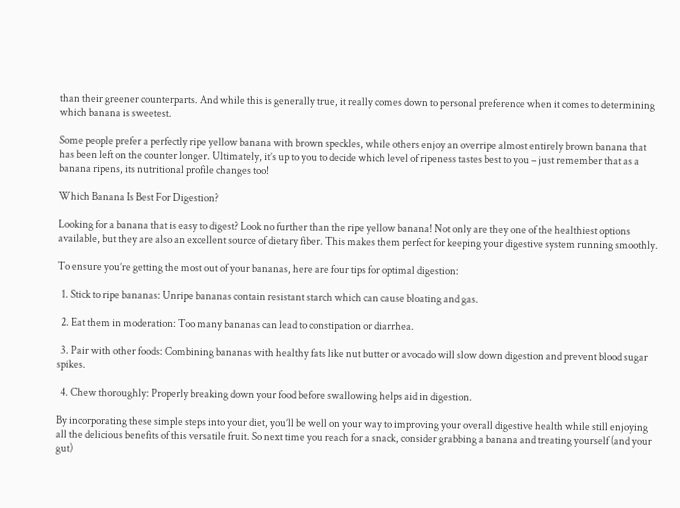than their greener counterparts. And while this is generally true, it really comes down to personal preference when it comes to determining which banana is sweetest.

Some people prefer a perfectly ripe yellow banana with brown speckles, while others enjoy an overripe almost entirely brown banana that has been left on the counter longer. Ultimately, it’s up to you to decide which level of ripeness tastes best to you – just remember that as a banana ripens, its nutritional profile changes too!

Which Banana Is Best For Digestion?

Looking for a banana that is easy to digest? Look no further than the ripe yellow banana! Not only are they one of the healthiest options available, but they are also an excellent source of dietary fiber. This makes them perfect for keeping your digestive system running smoothly.

To ensure you’re getting the most out of your bananas, here are four tips for optimal digestion:

  1. Stick to ripe bananas: Unripe bananas contain resistant starch which can cause bloating and gas.

  2. Eat them in moderation: Too many bananas can lead to constipation or diarrhea.

  3. Pair with other foods: Combining bananas with healthy fats like nut butter or avocado will slow down digestion and prevent blood sugar spikes.

  4. Chew thoroughly: Properly breaking down your food before swallowing helps aid in digestion.

By incorporating these simple steps into your diet, you’ll be well on your way to improving your overall digestive health while still enjoying all the delicious benefits of this versatile fruit. So next time you reach for a snack, consider grabbing a banana and treating yourself (and your gut)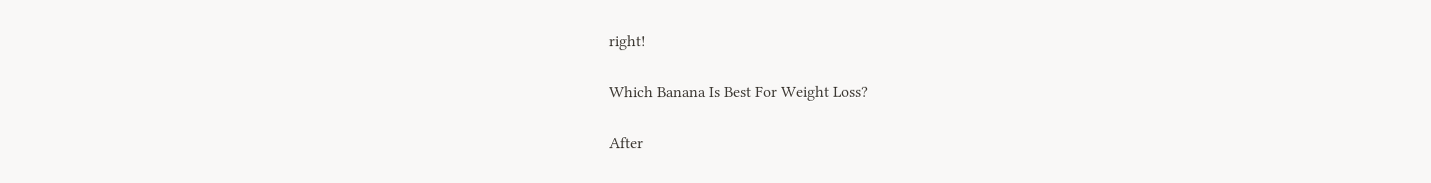right!

Which Banana Is Best For Weight Loss?

After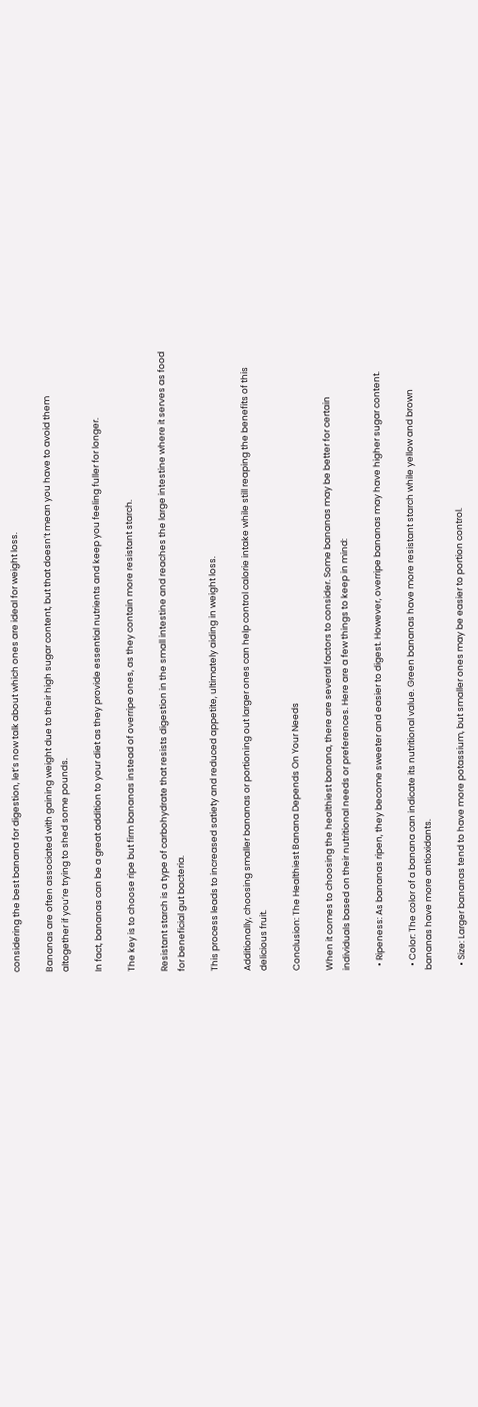considering the best banana for digestion, let’s now talk about which ones are ideal for weight loss.

Bananas are often associated with gaining weight due to their high sugar content, but that doesn’t mean you have to avoid them altogether if you’re trying to shed some pounds.

In fact, bananas can be a great addition to your diet as they provide essential nutrients and keep you feeling fuller for longer.

The key is to choose ripe but firm bananas instead of overripe ones, as they contain more resistant starch.

Resistant starch is a type of carbohydrate that resists digestion in the small intestine and reaches the large intestine where it serves as food for beneficial gut bacteria.

This process leads to increased satiety and reduced appetite, ultimately aiding in weight loss.

Additionally, choosing smaller bananas or portioning out larger ones can help control calorie intake while still reaping the benefits of this delicious fruit.

Conclusion: The Healthiest Banana Depends On Your Needs

When it comes to choosing the healthiest banana, there are several factors to consider. Some bananas may be better for certain individuals based on their nutritional needs or preferences. Here are a few things to keep in mind:

  • Ripeness: As bananas ripen, they become sweeter and easier to digest. However, overripe bananas may have higher sugar content.

  • Color: The color of a banana can indicate its nutritional value. Green bananas have more resistant starch while yellow and brown bananas have more antioxidants.

  • Size: Larger bananas tend to have more potassium, but smaller ones may be easier to portion control.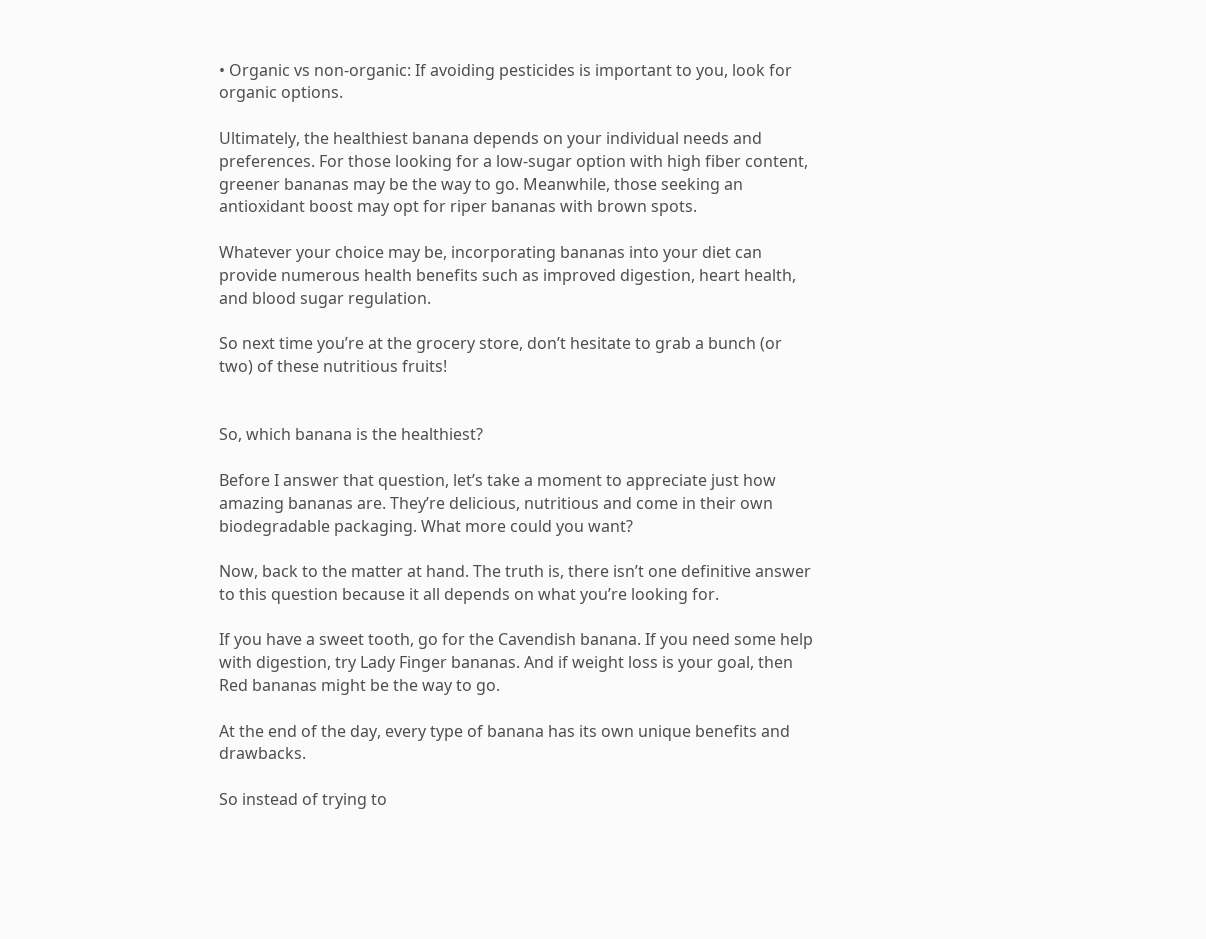• Organic vs non-organic: If avoiding pesticides is important to you, look for organic options.

Ultimately, the healthiest banana depends on your individual needs and preferences. For those looking for a low-sugar option with high fiber content, greener bananas may be the way to go. Meanwhile, those seeking an antioxidant boost may opt for riper bananas with brown spots.

Whatever your choice may be, incorporating bananas into your diet can provide numerous health benefits such as improved digestion, heart health, and blood sugar regulation.

So next time you’re at the grocery store, don’t hesitate to grab a bunch (or two) of these nutritious fruits!


So, which banana is the healthiest?

Before I answer that question, let’s take a moment to appreciate just how amazing bananas are. They’re delicious, nutritious and come in their own biodegradable packaging. What more could you want?

Now, back to the matter at hand. The truth is, there isn’t one definitive answer to this question because it all depends on what you’re looking for.

If you have a sweet tooth, go for the Cavendish banana. If you need some help with digestion, try Lady Finger bananas. And if weight loss is your goal, then Red bananas might be the way to go.

At the end of the day, every type of banana has its own unique benefits and drawbacks.

So instead of trying to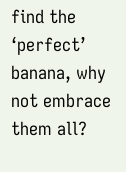find the ‘perfect’ banana, why not embrace them all?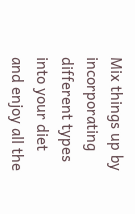Mix things up by incorporating different types into your diet and enjoy all the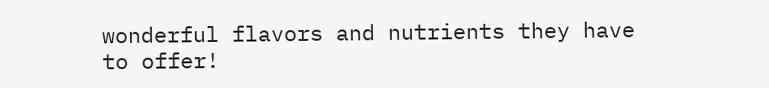wonderful flavors and nutrients they have to offer!